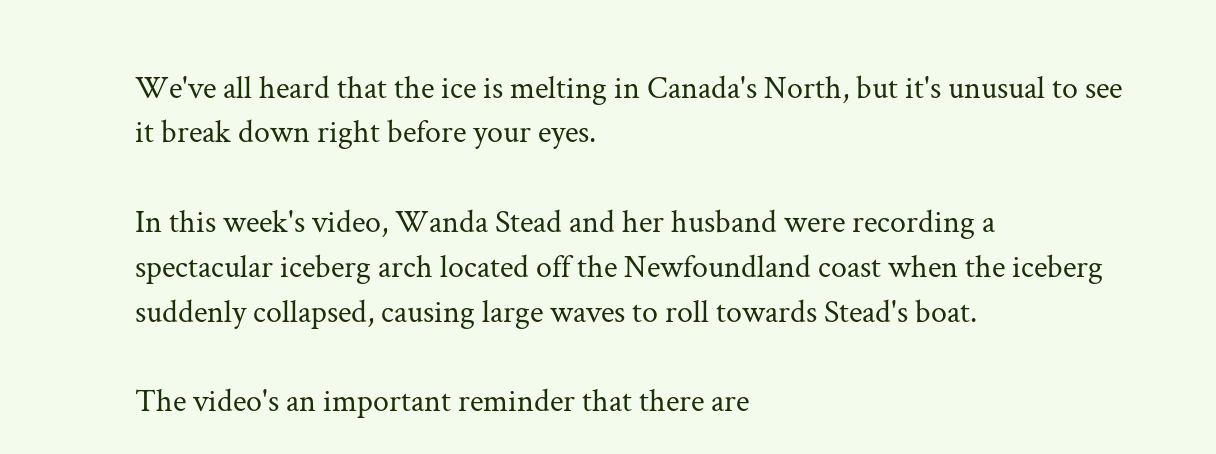We've all heard that the ice is melting in Canada's North, but it's unusual to see it break down right before your eyes.

In this week's video, Wanda Stead and her husband were recording a spectacular iceberg arch located off the Newfoundland coast when the iceberg suddenly collapsed, causing large waves to roll towards Stead's boat.

The video's an important reminder that there are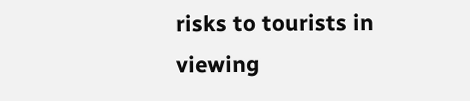risks to tourists in viewing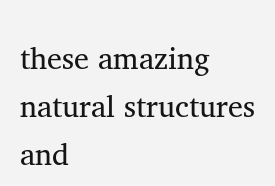these amazing natural structures and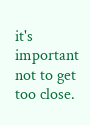it's important not to get too close.